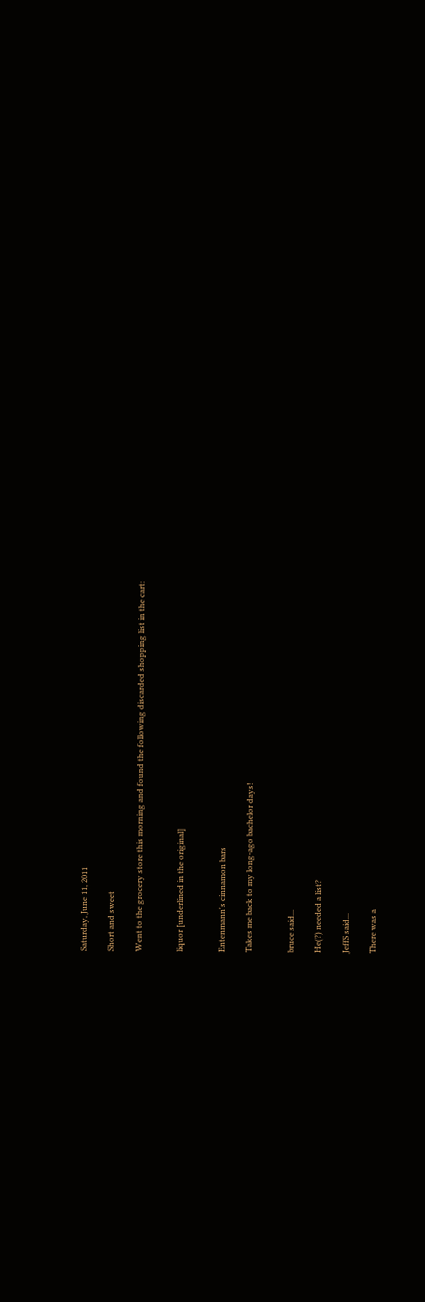Saturday, June 11, 2011

Short and sweet

Went to the grocery store this morning and found the following discarded shopping list in the cart:


liquor [underlined in the original]


Entenmann's cinnamon bars

Takes me back to my long-ago bachelor days!


bruce said...

He(?) needed a list?

JeffS said...

There was a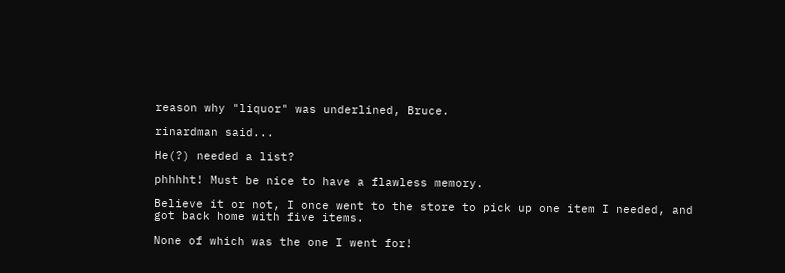reason why "liquor" was underlined, Bruce.

rinardman said...

He(?) needed a list?

phhhht! Must be nice to have a flawless memory.

Believe it or not, I once went to the store to pick up one item I needed, and got back home with five items.

None of which was the one I went for!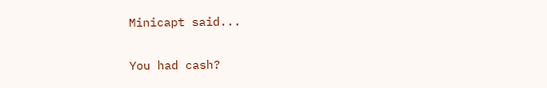Minicapt said...

You had cash?